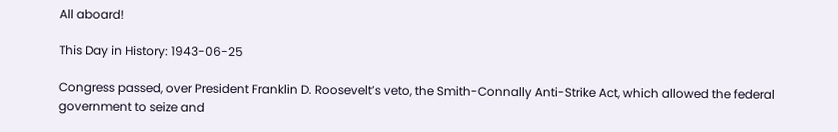All aboard!

This Day in History: 1943-06-25

Congress passed, over President Franklin D. Roosevelt’s veto, the Smith-Connally Anti-Strike Act, which allowed the federal government to seize and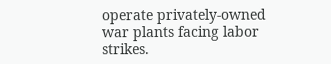operate privately-owned war plants facing labor strikes.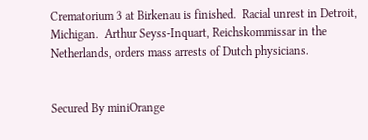Crematorium 3 at Birkenau is finished.  Racial unrest in Detroit, Michigan.  Arthur Seyss-Inquart, Reichskommissar in the Netherlands, orders mass arrests of Dutch physicians.


Secured By miniOrange